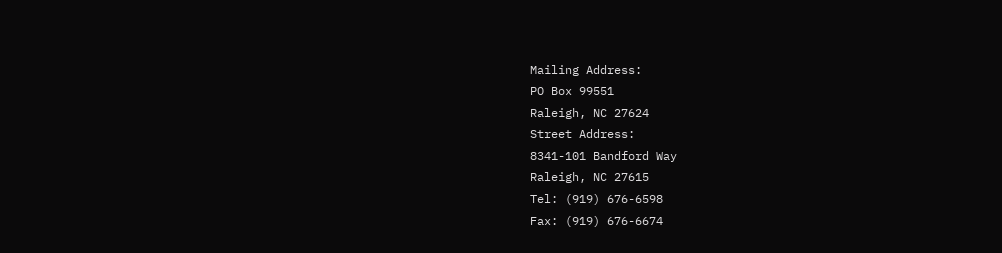Mailing Address:
PO Box 99551
Raleigh, NC 27624
Street Address:
8341-101 Bandford Way
Raleigh, NC 27615
Tel: (919) 676-6598
Fax: (919) 676-6674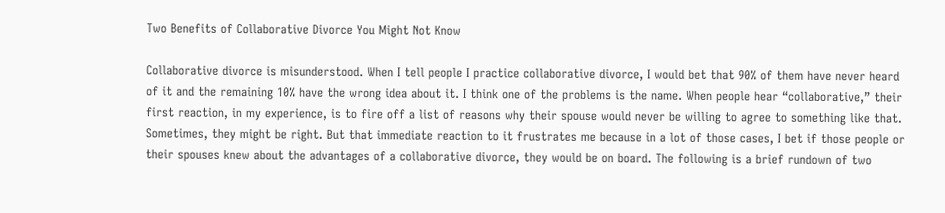Two Benefits of Collaborative Divorce You Might Not Know

Collaborative divorce is misunderstood. When I tell people I practice collaborative divorce, I would bet that 90% of them have never heard of it and the remaining 10% have the wrong idea about it. I think one of the problems is the name. When people hear “collaborative,” their first reaction, in my experience, is to fire off a list of reasons why their spouse would never be willing to agree to something like that. Sometimes, they might be right. But that immediate reaction to it frustrates me because in a lot of those cases, I bet if those people or their spouses knew about the advantages of a collaborative divorce, they would be on board. The following is a brief rundown of two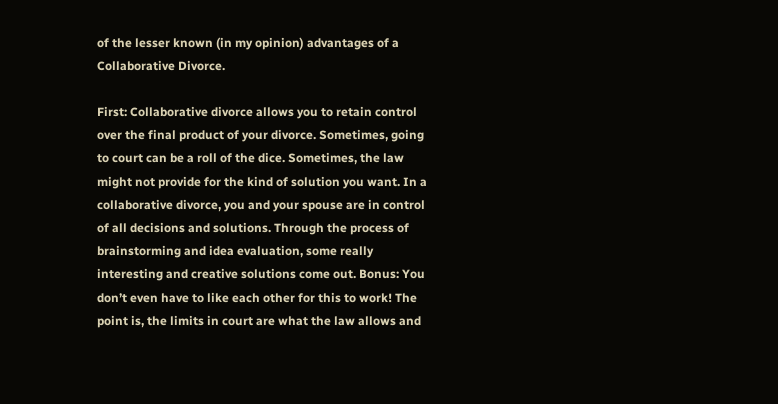of the lesser known (in my opinion) advantages of a Collaborative Divorce.

First: Collaborative divorce allows you to retain control over the final product of your divorce. Sometimes, going to court can be a roll of the dice. Sometimes, the law might not provide for the kind of solution you want. In a collaborative divorce, you and your spouse are in control of all decisions and solutions. Through the process of brainstorming and idea evaluation, some really interesting and creative solutions come out. Bonus: You don’t even have to like each other for this to work! The point is, the limits in court are what the law allows and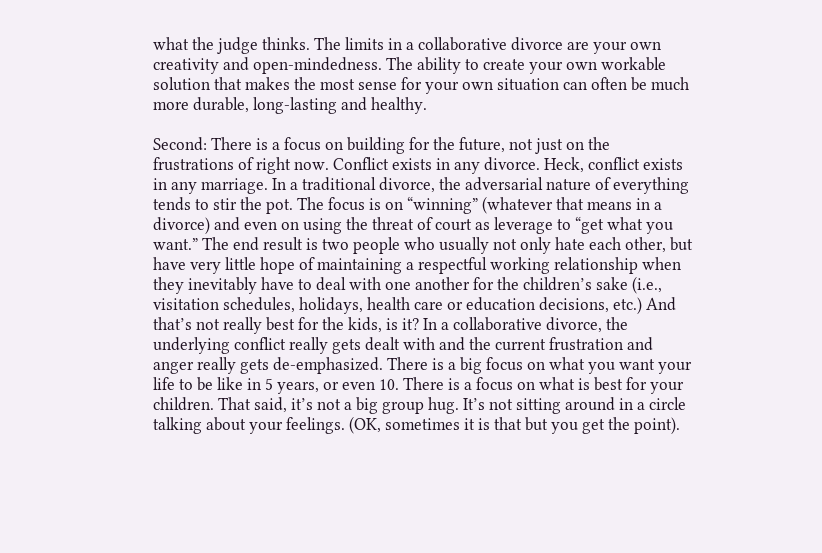what the judge thinks. The limits in a collaborative divorce are your own creativity and open-mindedness. The ability to create your own workable solution that makes the most sense for your own situation can often be much more durable, long-lasting and healthy.

Second: There is a focus on building for the future, not just on the frustrations of right now. Conflict exists in any divorce. Heck, conflict exists in any marriage. In a traditional divorce, the adversarial nature of everything tends to stir the pot. The focus is on “winning” (whatever that means in a divorce) and even on using the threat of court as leverage to “get what you want.” The end result is two people who usually not only hate each other, but have very little hope of maintaining a respectful working relationship when they inevitably have to deal with one another for the children’s sake (i.e., visitation schedules, holidays, health care or education decisions, etc.) And that’s not really best for the kids, is it? In a collaborative divorce, the underlying conflict really gets dealt with and the current frustration and anger really gets de-emphasized. There is a big focus on what you want your life to be like in 5 years, or even 10. There is a focus on what is best for your children. That said, it’s not a big group hug. It’s not sitting around in a circle talking about your feelings. (OK, sometimes it is that but you get the point).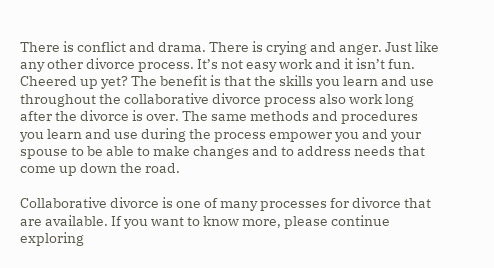There is conflict and drama. There is crying and anger. Just like any other divorce process. It’s not easy work and it isn’t fun. Cheered up yet? The benefit is that the skills you learn and use throughout the collaborative divorce process also work long after the divorce is over. The same methods and procedures you learn and use during the process empower you and your spouse to be able to make changes and to address needs that come up down the road.

Collaborative divorce is one of many processes for divorce that are available. If you want to know more, please continue exploring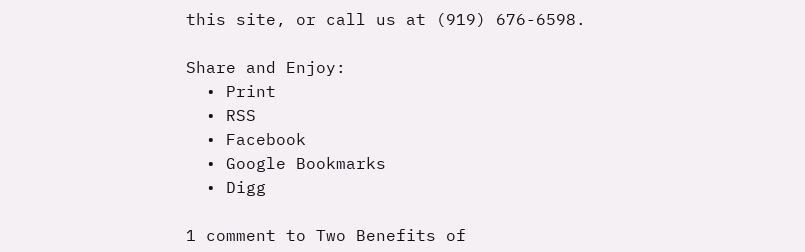this site, or call us at (919) 676-6598.

Share and Enjoy:
  • Print
  • RSS
  • Facebook
  • Google Bookmarks
  • Digg

1 comment to Two Benefits of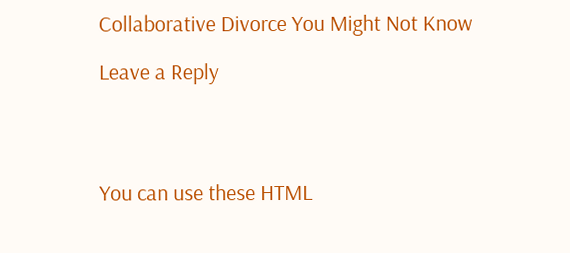Collaborative Divorce You Might Not Know

Leave a Reply




You can use these HTML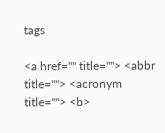tags

<a href="" title=""> <abbr title=""> <acronym title=""> <b>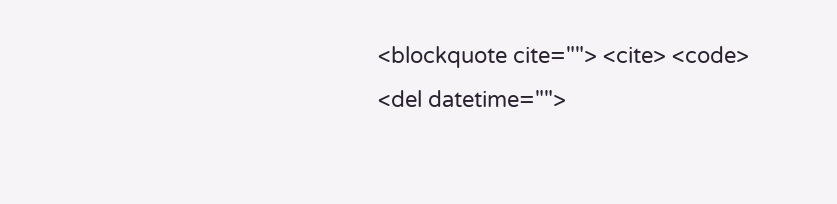<blockquote cite=""> <cite> <code> <del datetime="">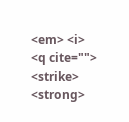<em> <i> <q cite=""> <strike> <strong>